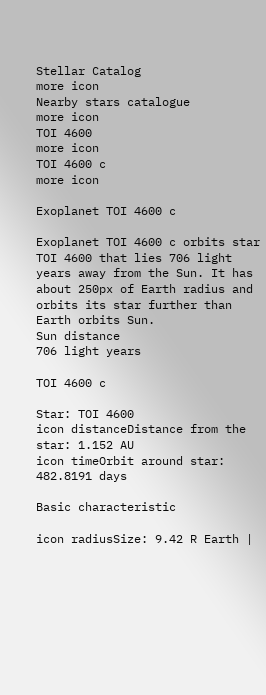Stellar Catalog
more icon
Nearby stars catalogue
more icon
TOI 4600
more icon
TOI 4600 c
more icon

Exoplanet TOI 4600 c

Exoplanet TOI 4600 c orbits star TOI 4600 that lies 706 light years away from the Sun. It has about 250px of Earth radius and orbits its star further than Earth orbits Sun.
Sun distance
706 light years

TOI 4600 c

Star: TOI 4600
icon distanceDistance from the star: 1.152 AU
icon timeOrbit around star: 482.8191 days

Basic characteristic

icon radiusSize: 9.42 R Earth |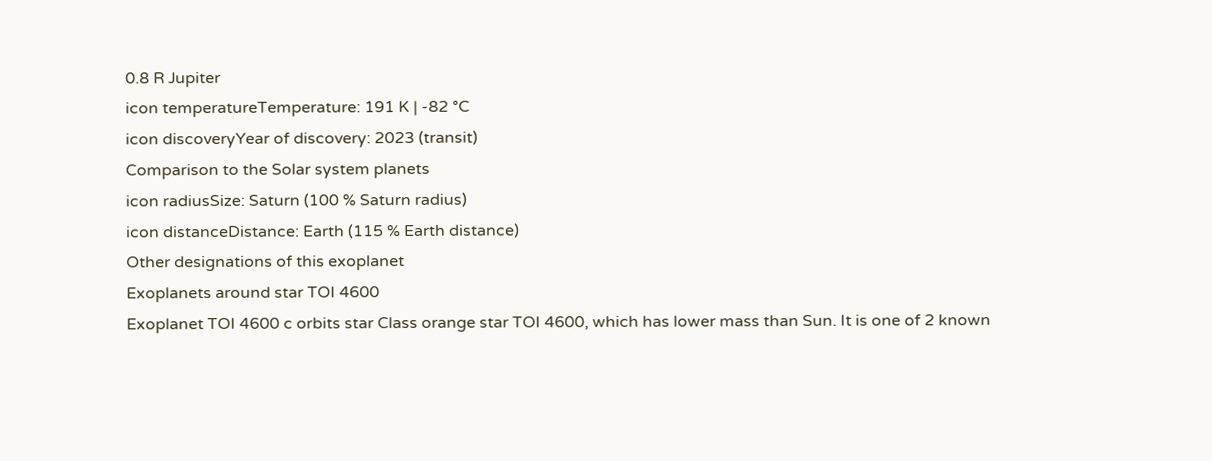0.8 R Jupiter
icon temperatureTemperature: 191 K | -82 °C
icon discoveryYear of discovery: 2023 (transit)
Comparison to the Solar system planets
icon radiusSize: Saturn (100 % Saturn radius)
icon distanceDistance: Earth (115 % Earth distance)
Other designations of this exoplanet
Exoplanets around star TOI 4600
Exoplanet TOI 4600 c orbits star Class orange star TOI 4600, which has lower mass than Sun. It is one of 2 known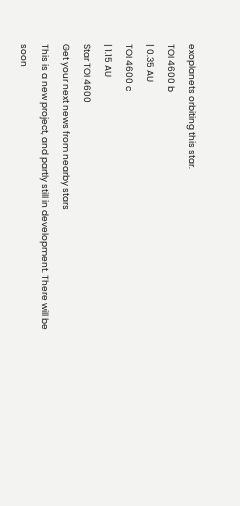exoplanets orbiting this star.
TOI 4600 b
| 0.35 AU
TOI 4600 c
| 1.15 AU
Star TOI 4600
Get your next news from nearby stars
This is a new project, and partly still in development. There will be soon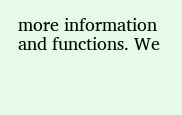more information and functions. We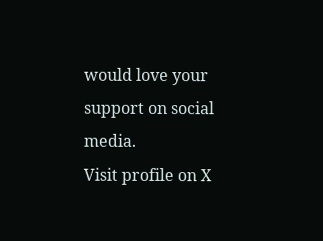would love your support on social media.
Visit profile on X